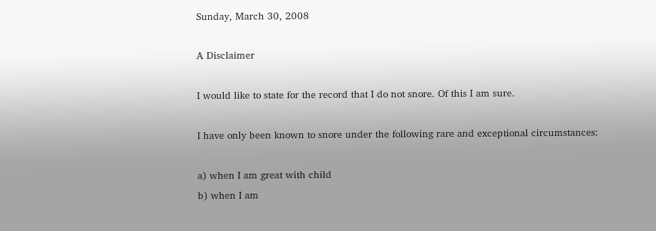Sunday, March 30, 2008

A Disclaimer

I would like to state for the record that I do not snore. Of this I am sure.

I have only been known to snore under the following rare and exceptional circumstances:

a) when I am great with child
b) when I am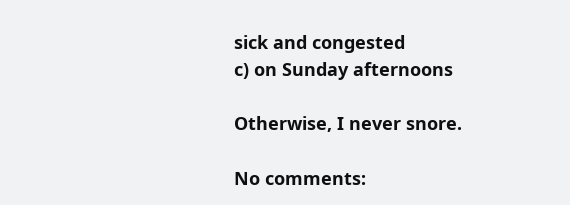sick and congested
c) on Sunday afternoons

Otherwise, I never snore.

No comments: